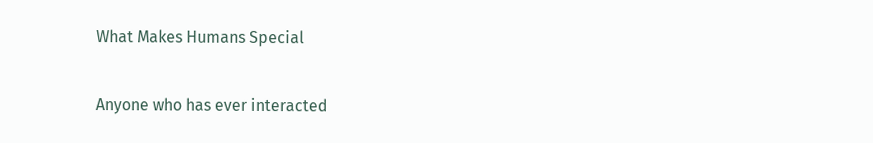What Makes Humans Special

Anyone who has ever interacted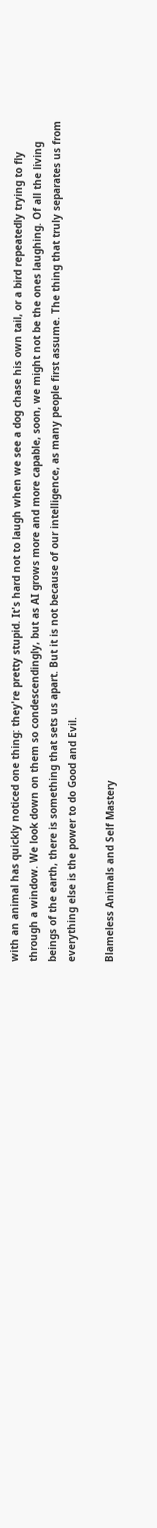with an animal has quickly noticed one thing: they're pretty stupid. It's hard not to laugh when we see a dog chase his own tail, or a bird repeatedly trying to fly through a window. We look down on them so condescendingly, but as AI grows more and more capable, soon, we might not be the ones laughing. Of all the living beings of the earth, there is something that sets us apart. But it is not because of our intelligence, as many people first assume. The thing that truly separates us from everything else is the power to do Good and Evil.

Blameless Animals and Self Mastery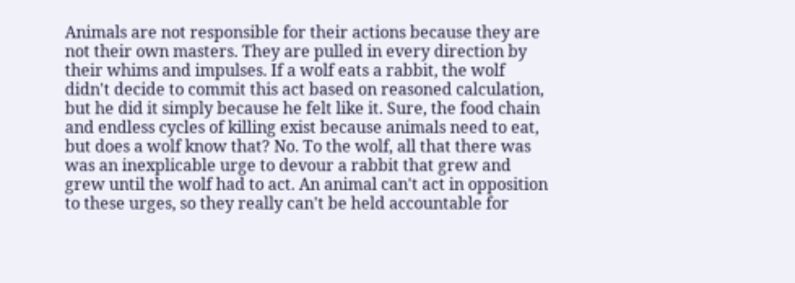Animals are not responsible for their actions because they are not their own masters. They are pulled in every direction by their whims and impulses. If a wolf eats a rabbit, the wolf didn't decide to commit this act based on reasoned calculation, but he did it simply because he felt like it. Sure, the food chain and endless cycles of killing exist because animals need to eat, but does a wolf know that? No. To the wolf, all that there was was an inexplicable urge to devour a rabbit that grew and grew until the wolf had to act. An animal can't act in opposition to these urges, so they really can't be held accountable for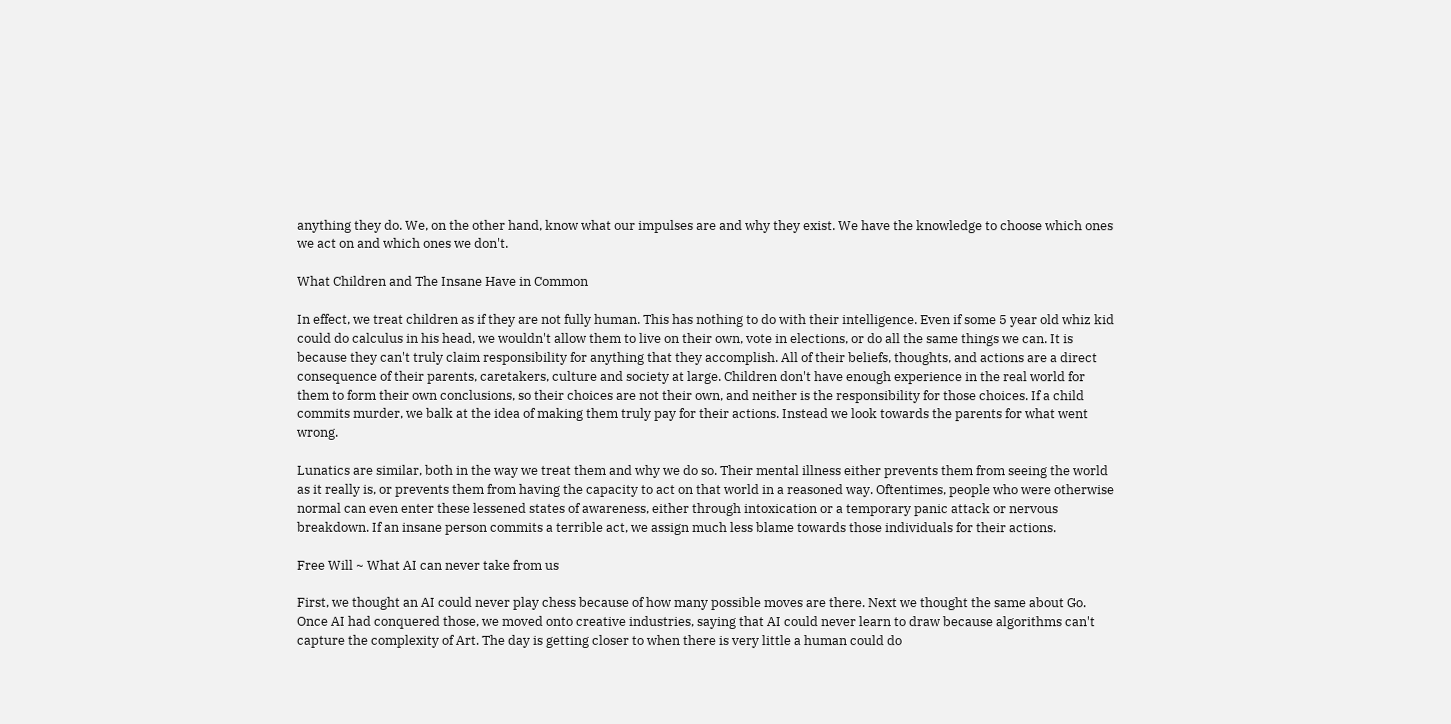anything they do. We, on the other hand, know what our impulses are and why they exist. We have the knowledge to choose which ones we act on and which ones we don't.

What Children and The Insane Have in Common

In effect, we treat children as if they are not fully human. This has nothing to do with their intelligence. Even if some 5 year old whiz kid could do calculus in his head, we wouldn't allow them to live on their own, vote in elections, or do all the same things we can. It is because they can't truly claim responsibility for anything that they accomplish. All of their beliefs, thoughts, and actions are a direct consequence of their parents, caretakers, culture and society at large. Children don't have enough experience in the real world for them to form their own conclusions, so their choices are not their own, and neither is the responsibility for those choices. If a child commits murder, we balk at the idea of making them truly pay for their actions. Instead we look towards the parents for what went wrong.

Lunatics are similar, both in the way we treat them and why we do so. Their mental illness either prevents them from seeing the world as it really is, or prevents them from having the capacity to act on that world in a reasoned way. Oftentimes, people who were otherwise normal can even enter these lessened states of awareness, either through intoxication or a temporary panic attack or nervous breakdown. If an insane person commits a terrible act, we assign much less blame towards those individuals for their actions.

Free Will ~ What AI can never take from us

First, we thought an AI could never play chess because of how many possible moves are there. Next we thought the same about Go. Once AI had conquered those, we moved onto creative industries, saying that AI could never learn to draw because algorithms can't capture the complexity of Art. The day is getting closer to when there is very little a human could do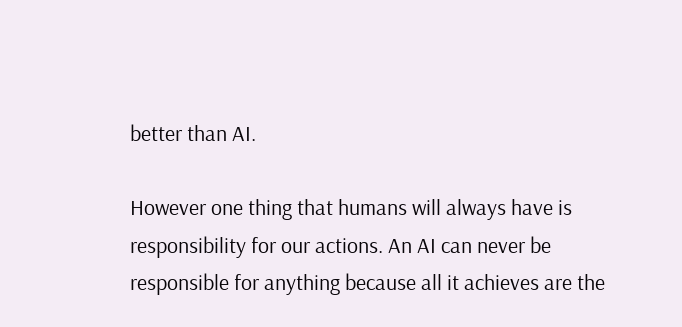better than AI.

However one thing that humans will always have is responsibility for our actions. An AI can never be responsible for anything because all it achieves are the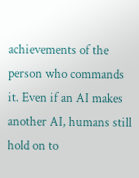achievements of the person who commands it. Even if an AI makes another AI, humans still hold on to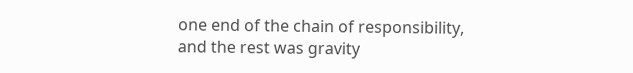one end of the chain of responsibility, and the rest was gravity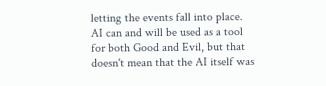letting the events fall into place. AI can and will be used as a tool for both Good and Evil, but that doesn't mean that the AI itself was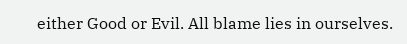either Good or Evil. All blame lies in ourselves.